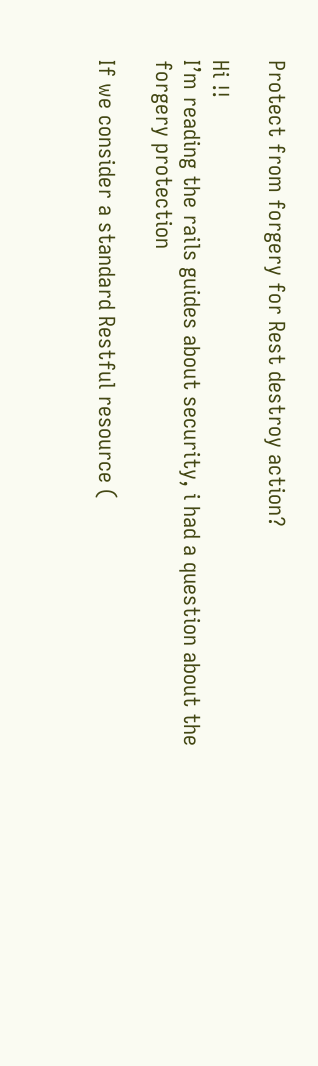Protect from forgery for Rest destroy action?

Hi !!
I’m reading the rails guides about security, i had a question about the
forgery protection

If we consider a standard Restful resource (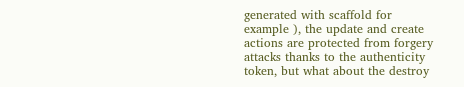generated with scaffold for
example ), the update and create actions are protected from forgery
attacks thanks to the authenticity token, but what about the destroy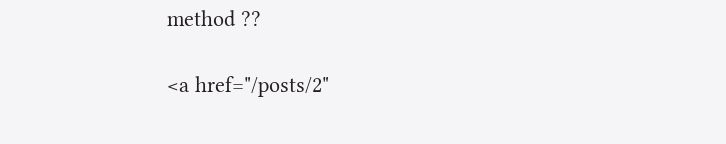method ??

<a href="/posts/2"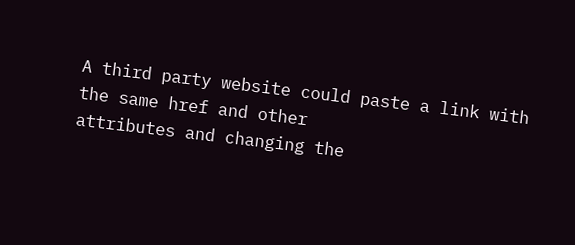A third party website could paste a link with the same href and other
attributes and changing the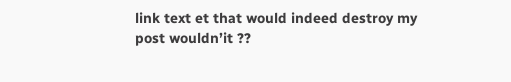link text et that would indeed destroy my
post wouldn’it ??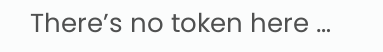There’s no token here …